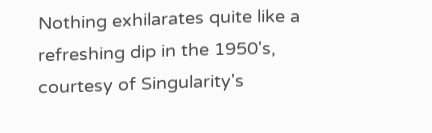Nothing exhilarates quite like a refreshing dip in the 1950's, courtesy of Singularity's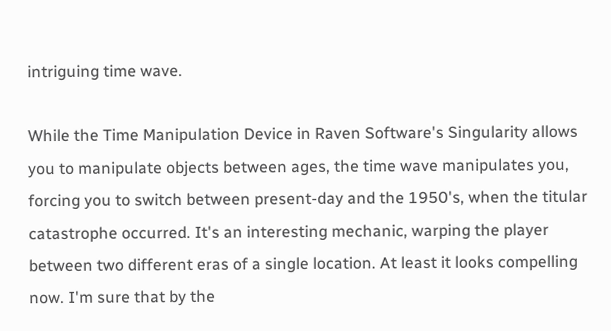intriguing time wave.

While the Time Manipulation Device in Raven Software's Singularity allows you to manipulate objects between ages, the time wave manipulates you, forcing you to switch between present-day and the 1950's, when the titular catastrophe occurred. It's an interesting mechanic, warping the player between two different eras of a single location. At least it looks compelling now. I'm sure that by the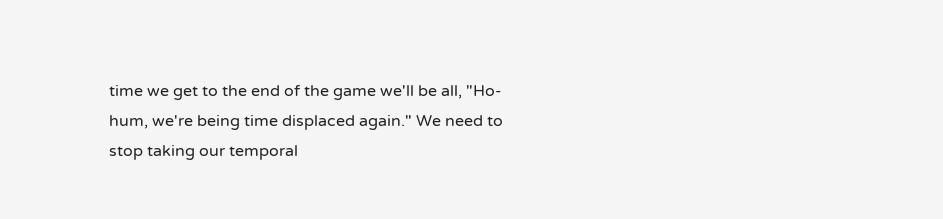time we get to the end of the game we'll be all, "Ho-hum, we're being time displaced again." We need to stop taking our temporal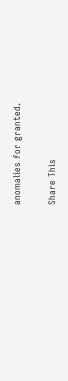anomalies for granted.


Share This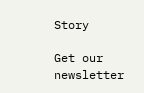Story

Get our newsletter